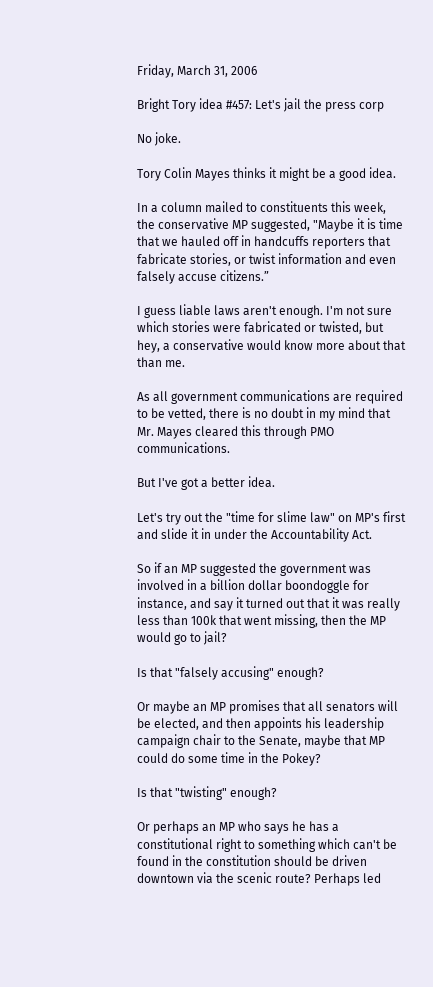Friday, March 31, 2006

Bright Tory idea #457: Let's jail the press corp

No joke.

Tory Colin Mayes thinks it might be a good idea.

In a column mailed to constituents this week, the conservative MP suggested, "Maybe it is time that we hauled off in handcuffs reporters that fabricate stories, or twist information and even falsely accuse citizens.”

I guess liable laws aren't enough. I'm not sure which stories were fabricated or twisted, but hey, a conservative would know more about that than me.

As all government communications are required to be vetted, there is no doubt in my mind that Mr. Mayes cleared this through PMO communications.

But I've got a better idea.

Let's try out the "time for slime law" on MP's first and slide it in under the Accountability Act.

So if an MP suggested the government was involved in a billion dollar boondoggle for instance, and say it turned out that it was really less than 100k that went missing, then the MP would go to jail?

Is that "falsely accusing" enough?

Or maybe an MP promises that all senators will be elected, and then appoints his leadership campaign chair to the Senate, maybe that MP could do some time in the Pokey?

Is that "twisting" enough?

Or perhaps an MP who says he has a constitutional right to something which can't be found in the constitution should be driven downtown via the scenic route? Perhaps led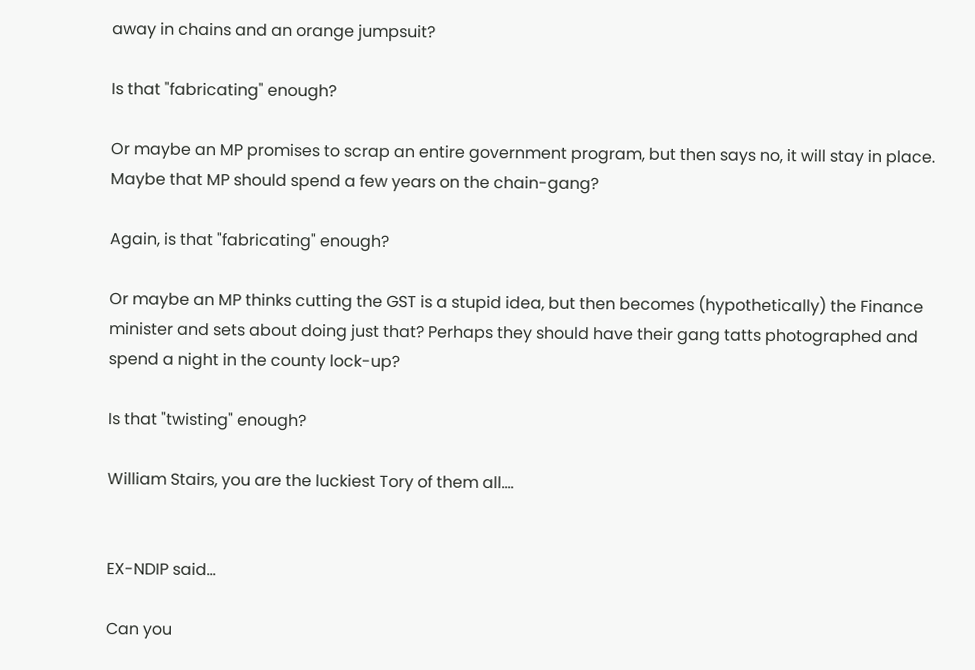away in chains and an orange jumpsuit?

Is that "fabricating" enough?

Or maybe an MP promises to scrap an entire government program, but then says no, it will stay in place. Maybe that MP should spend a few years on the chain-gang?

Again, is that "fabricating" enough?

Or maybe an MP thinks cutting the GST is a stupid idea, but then becomes (hypothetically) the Finance minister and sets about doing just that? Perhaps they should have their gang tatts photographed and spend a night in the county lock-up?

Is that "twisting" enough?

William Stairs, you are the luckiest Tory of them all....


EX-NDIP said...

Can you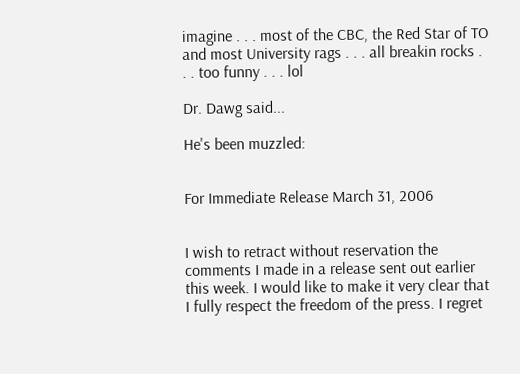imagine . . . most of the CBC, the Red Star of TO and most University rags . . . all breakin rocks . . . too funny . . . lol

Dr. Dawg said...

He's been muzzled:


For Immediate Release March 31, 2006


I wish to retract without reservation the comments I made in a release sent out earlier this week. I would like to make it very clear that I fully respect the freedom of the press. I regret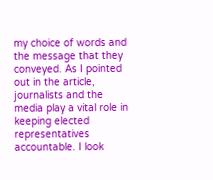my choice of words and the message that they conveyed. As I pointed out in the article, journalists and the media play a vital role in keeping elected representatives accountable. I look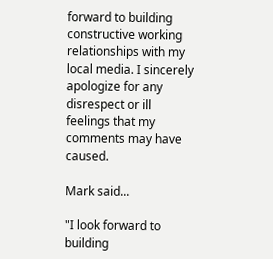forward to building constructive working relationships with my local media. I sincerely apologize for any disrespect or ill feelings that my comments may have caused.

Mark said...

"I look forward to building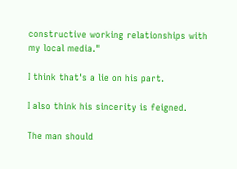constructive working relationships with my local media."

I think that's a lie on his part.

I also think his sincerity is feigned.

The man should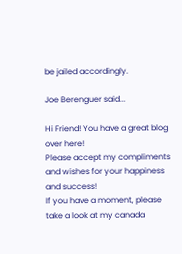be jailed accordingly.

Joe Berenguer said...

Hi Friend! You have a great blog over here!
Please accept my compliments and wishes for your happiness and success!
If you have a moment, please take a look at my canada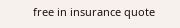free in insurance quote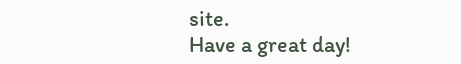site.
Have a great day!